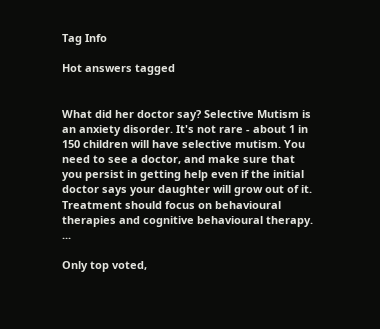Tag Info

Hot answers tagged


What did her doctor say? Selective Mutism is an anxiety disorder. It's not rare - about 1 in 150 children will have selective mutism. You need to see a doctor, and make sure that you persist in getting help even if the initial doctor says your daughter will grow out of it. Treatment should focus on behavioural therapies and cognitive behavioural therapy. ...

Only top voted,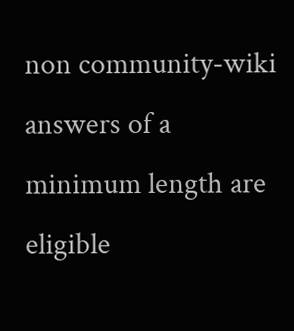non community-wiki answers of a minimum length are eligible